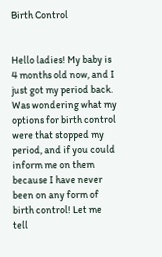Birth Control


Hello ladies! My baby is 4 months old now, and I just got my period back. Was wondering what my options for birth control were that stopped my period, and if you could inform me on them because I have never been on any form of birth control! Let me tell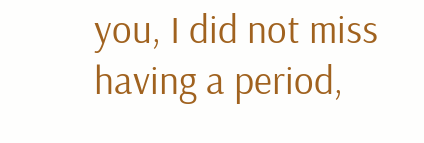you, I did not miss having a period,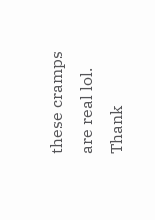these cramps are real lol. Thank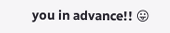you in advance!! 😛